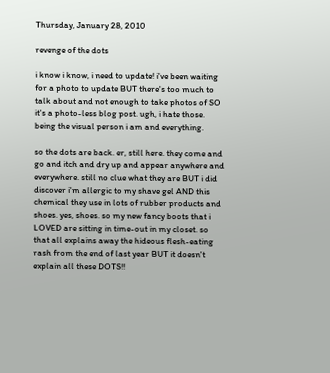Thursday, January 28, 2010

revenge of the dots

i know i know, i need to update! i've been waiting for a photo to update BUT there's too much to talk about and not enough to take photos of SO it's a photo-less blog post. ugh, i hate those. being the visual person i am and everything.

so the dots are back. er, still here. they come and go and itch and dry up and appear anywhere and everywhere. still no clue what they are BUT i did discover i'm allergic to my shave gel AND this chemical they use in lots of rubber products and shoes. yes, shoes. so my new fancy boots that i LOVED are sitting in time-out in my closet. so that all explains away the hideous flesh-eating rash from the end of last year BUT it doesn't explain all these DOTS!!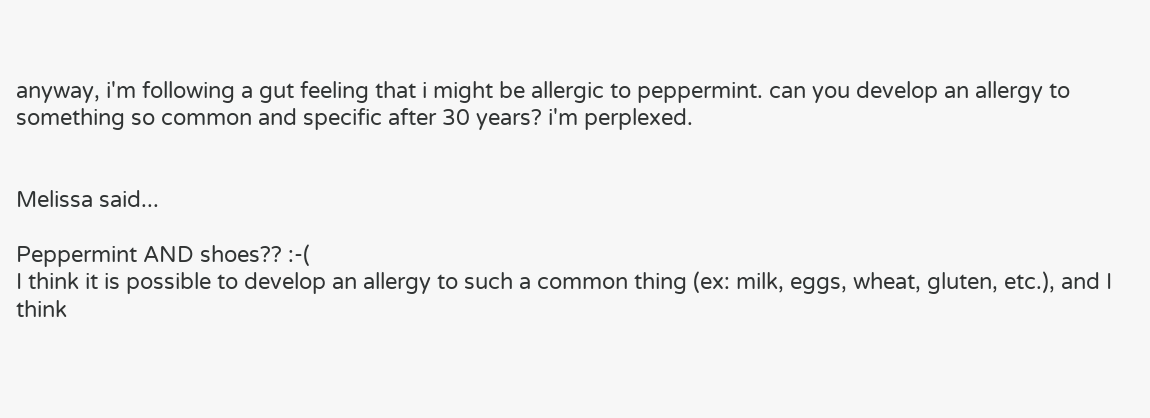anyway, i'm following a gut feeling that i might be allergic to peppermint. can you develop an allergy to something so common and specific after 30 years? i'm perplexed.


Melissa said...

Peppermint AND shoes?? :-(
I think it is possible to develop an allergy to such a common thing (ex: milk, eggs, wheat, gluten, etc.), and I think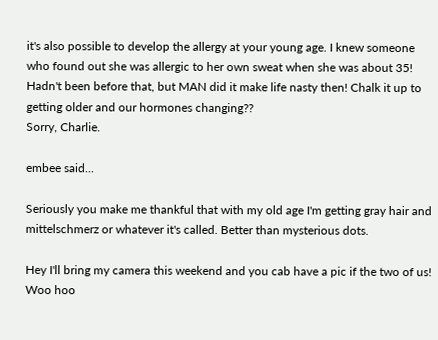it's also possible to develop the allergy at your young age. I knew someone who found out she was allergic to her own sweat when she was about 35! Hadn't been before that, but MAN did it make life nasty then! Chalk it up to getting older and our hormones changing??
Sorry, Charlie.

embee said...

Seriously you make me thankful that with my old age I'm getting gray hair and mittelschmerz or whatever it's called. Better than mysterious dots.

Hey I'll bring my camera this weekend and you cab have a pic if the two of us! Woo hoo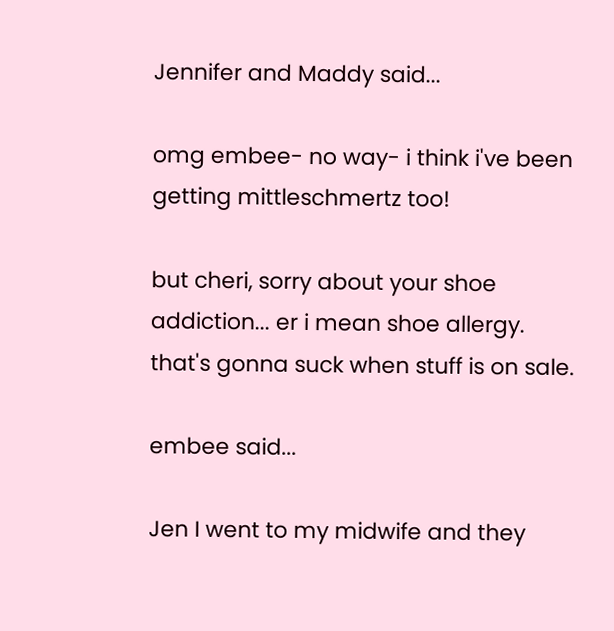Jennifer and Maddy said...

omg embee- no way- i think i've been getting mittleschmertz too!

but cheri, sorry about your shoe addiction... er i mean shoe allergy. that's gonna suck when stuff is on sale.

embee said...

Jen I went to my midwife and they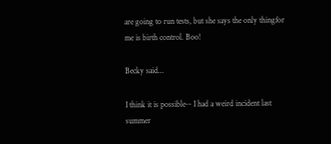are going to run tests, but she says the only thingfor me is birth control. Boo!

Becky said...

I think it is possible-- I had a weird incident last summer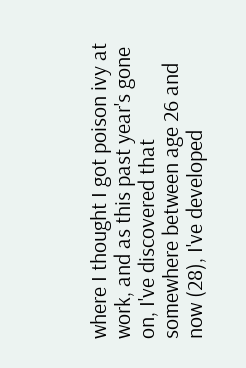where I thought I got poison ivy at work, and as this past year's gone on, I've discovered that somewhere between age 26 and now (28), I've developed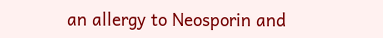an allergy to Neosporin and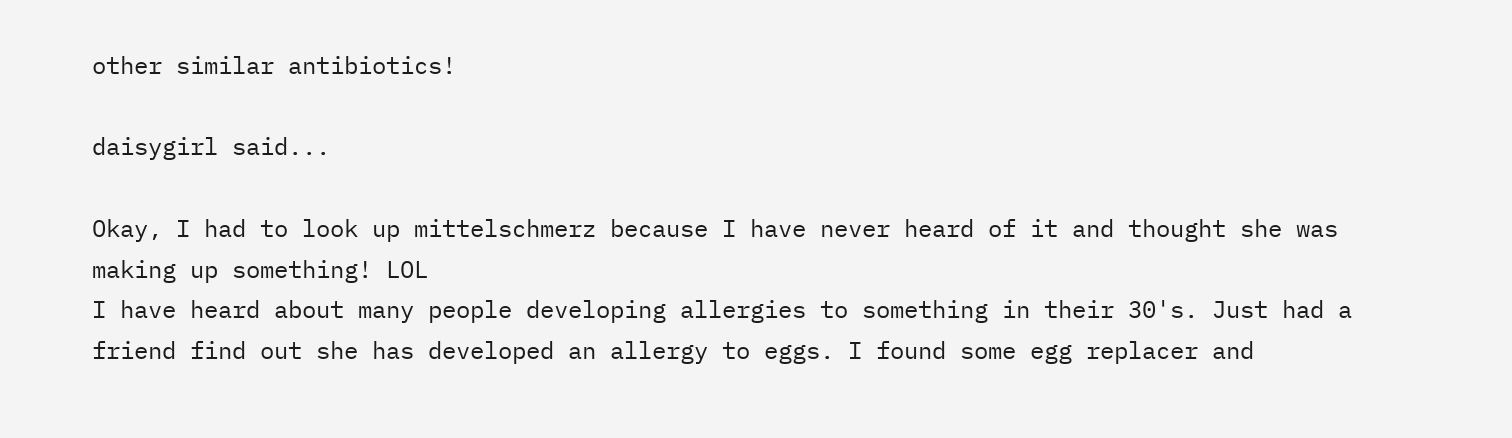other similar antibiotics!

daisygirl said...

Okay, I had to look up mittelschmerz because I have never heard of it and thought she was making up something! LOL
I have heard about many people developing allergies to something in their 30's. Just had a friend find out she has developed an allergy to eggs. I found some egg replacer and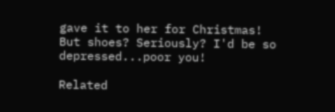gave it to her for Christmas! But shoes? Seriously? I'd be so depressed...poor you!

Related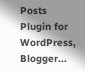Posts Plugin for WordPress, Blogger...